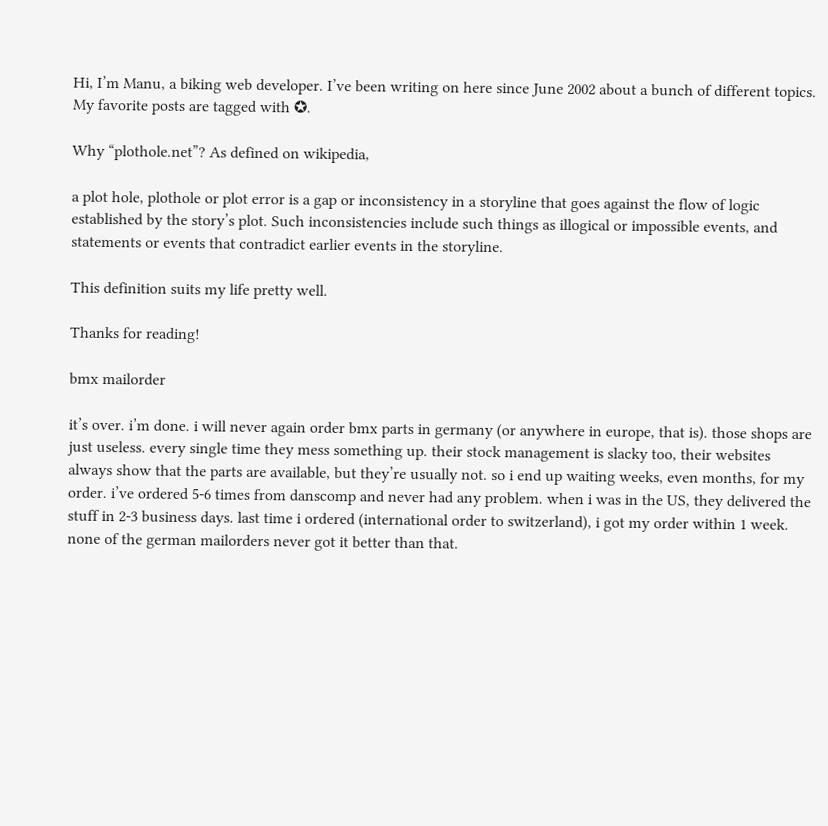Hi, I’m Manu, a biking web developer. I’ve been writing on here since June 2002 about a bunch of different topics. My favorite posts are tagged with ✪.

Why “plothole.net”? As defined on wikipedia,

a plot hole, plothole or plot error is a gap or inconsistency in a storyline that goes against the flow of logic established by the story’s plot. Such inconsistencies include such things as illogical or impossible events, and statements or events that contradict earlier events in the storyline.

This definition suits my life pretty well.

Thanks for reading!

bmx mailorder

it’s over. i’m done. i will never again order bmx parts in germany (or anywhere in europe, that is). those shops are just useless. every single time they mess something up. their stock management is slacky too, their websites always show that the parts are available, but they’re usually not. so i end up waiting weeks, even months, for my order. i’ve ordered 5-6 times from danscomp and never had any problem. when i was in the US, they delivered the stuff in 2-3 business days. last time i ordered (international order to switzerland), i got my order within 1 week. none of the german mailorders never got it better than that.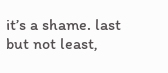it’s a shame. last but not least,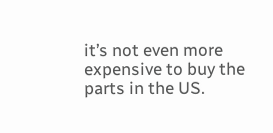it’s not even more expensive to buy the parts in the US.